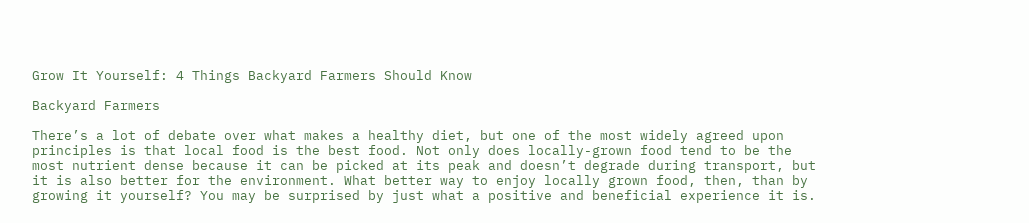Grow It Yourself: 4 Things Backyard Farmers Should Know

Backyard Farmers

There’s a lot of debate over what makes a healthy diet, but one of the most widely agreed upon principles is that local food is the best food. Not only does locally-grown food tend to be the most nutrient dense because it can be picked at its peak and doesn’t degrade during transport, but it is also better for the environment. What better way to enjoy locally grown food, then, than by growing it yourself? You may be surprised by just what a positive and beneficial experience it is.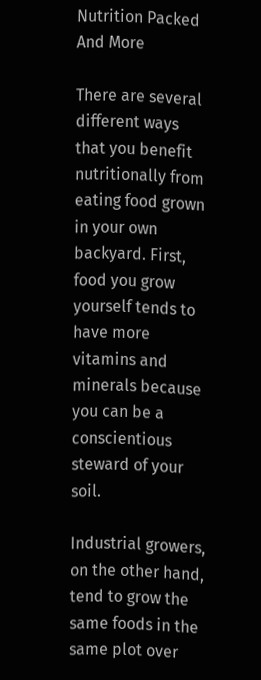Nutrition Packed And More

There are several different ways that you benefit nutritionally from eating food grown in your own backyard. First, food you grow yourself tends to have more vitamins and minerals because you can be a conscientious steward of your soil.

Industrial growers, on the other hand, tend to grow the same foods in the same plot over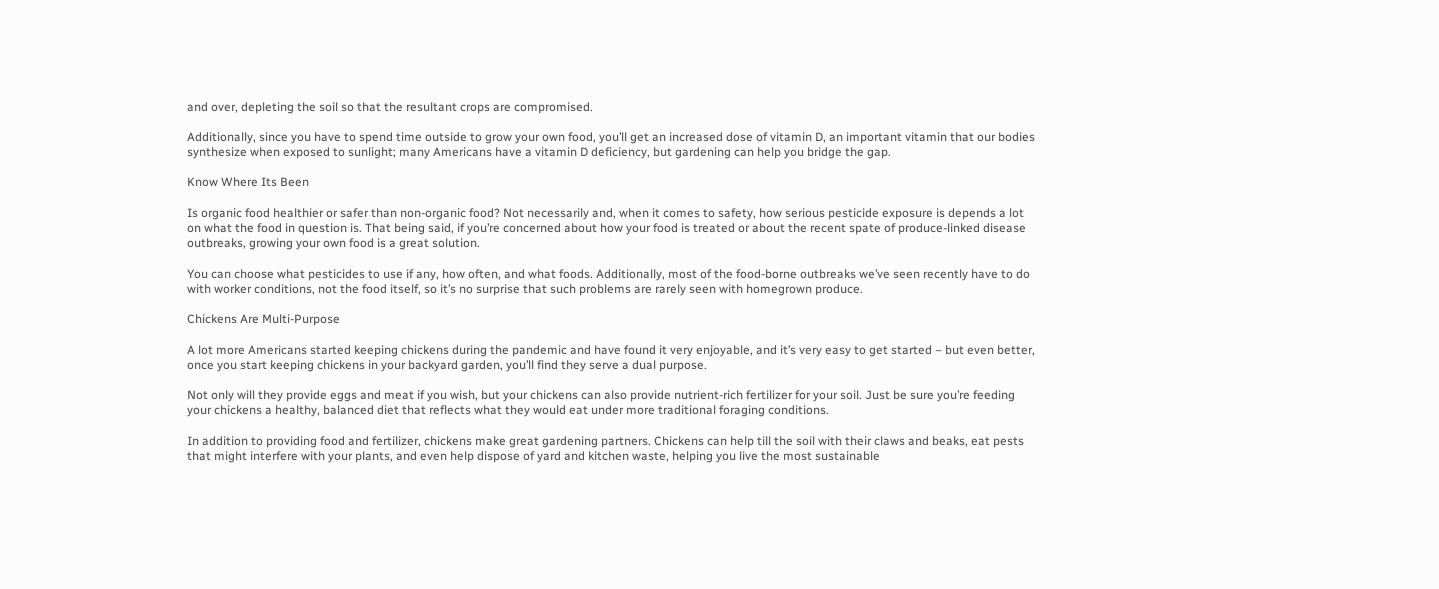and over, depleting the soil so that the resultant crops are compromised.

Additionally, since you have to spend time outside to grow your own food, you’ll get an increased dose of vitamin D, an important vitamin that our bodies synthesize when exposed to sunlight; many Americans have a vitamin D deficiency, but gardening can help you bridge the gap.

Know Where Its Been

Is organic food healthier or safer than non-organic food? Not necessarily and, when it comes to safety, how serious pesticide exposure is depends a lot on what the food in question is. That being said, if you’re concerned about how your food is treated or about the recent spate of produce-linked disease outbreaks, growing your own food is a great solution.

You can choose what pesticides to use if any, how often, and what foods. Additionally, most of the food-borne outbreaks we’ve seen recently have to do with worker conditions, not the food itself, so it’s no surprise that such problems are rarely seen with homegrown produce.

Chickens Are Multi-Purpose

A lot more Americans started keeping chickens during the pandemic and have found it very enjoyable, and it’s very easy to get started – but even better, once you start keeping chickens in your backyard garden, you’ll find they serve a dual purpose.

Not only will they provide eggs and meat if you wish, but your chickens can also provide nutrient-rich fertilizer for your soil. Just be sure you’re feeding your chickens a healthy, balanced diet that reflects what they would eat under more traditional foraging conditions.

In addition to providing food and fertilizer, chickens make great gardening partners. Chickens can help till the soil with their claws and beaks, eat pests that might interfere with your plants, and even help dispose of yard and kitchen waste, helping you live the most sustainable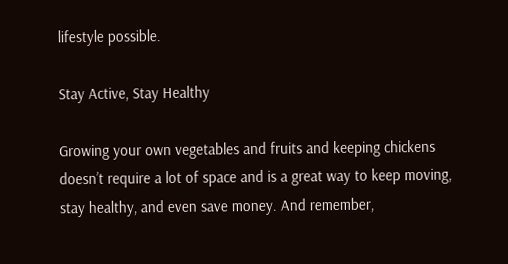lifestyle possible.

Stay Active, Stay Healthy

Growing your own vegetables and fruits and keeping chickens doesn’t require a lot of space and is a great way to keep moving, stay healthy, and even save money. And remember,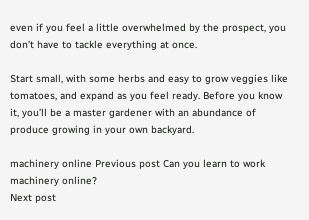even if you feel a little overwhelmed by the prospect, you don’t have to tackle everything at once.

Start small, with some herbs and easy to grow veggies like tomatoes, and expand as you feel ready. Before you know it, you’ll be a master gardener with an abundance of produce growing in your own backyard.

machinery online Previous post Can you learn to work machinery online?
Next post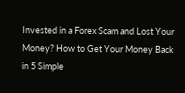Invested in a Forex Scam and Lost Your Money? How to Get Your Money Back in 5 Simple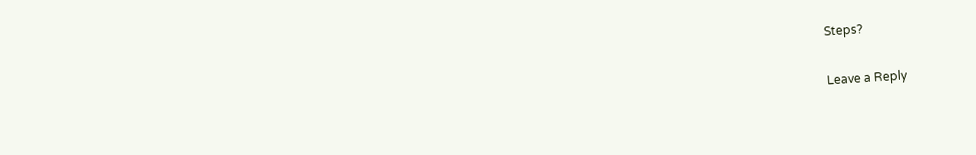Steps?

Leave a Reply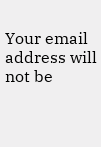Your email address will not be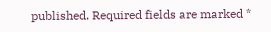published. Required fields are marked *